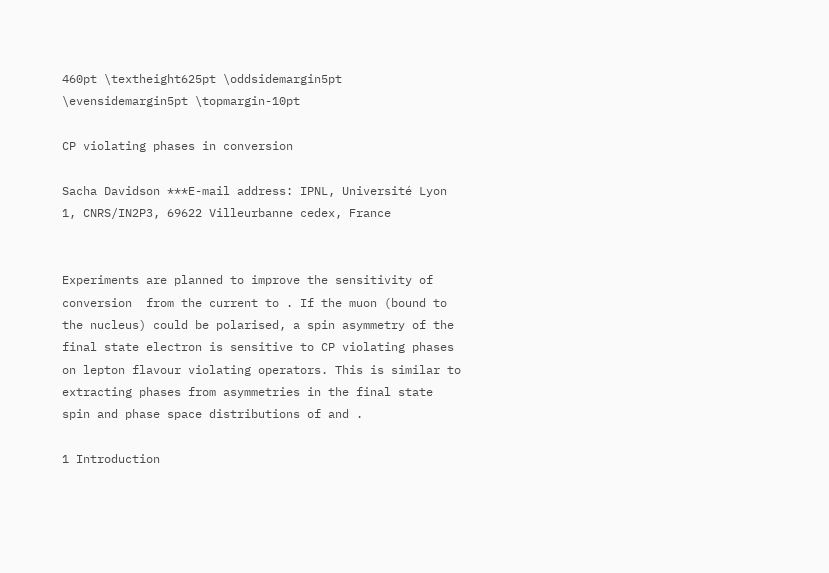460pt \textheight625pt \oddsidemargin5pt \evensidemargin5pt \topmargin-10pt

CP violating phases in conversion

Sacha Davidson ***E-mail address: IPNL, Université Lyon 1, CNRS/IN2P3, 69622 Villeurbanne cedex, France


Experiments are planned to improve the sensitivity of conversion  from the current to . If the muon (bound to the nucleus) could be polarised, a spin asymmetry of the final state electron is sensitive to CP violating phases on lepton flavour violating operators. This is similar to extracting phases from asymmetries in the final state spin and phase space distributions of and .

1 Introduction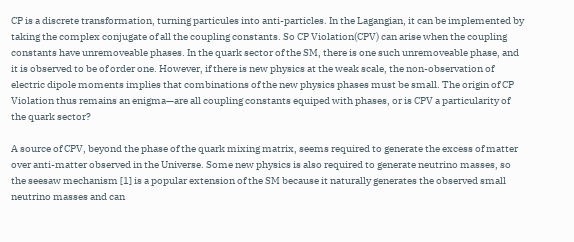CP is a discrete transformation, turning particules into anti-particles. In the Lagangian, it can be implemented by taking the complex conjugate of all the coupling constants. So CP Violation(CPV) can arise when the coupling constants have unremoveable phases. In the quark sector of the SM, there is one such unremoveable phase, and it is observed to be of order one. However, if there is new physics at the weak scale, the non-observation of electric dipole moments implies that combinations of the new physics phases must be small. The origin of CP Violation thus remains an enigma—are all coupling constants equiped with phases, or is CPV a particularity of the quark sector?

A source of CPV, beyond the phase of the quark mixing matrix, seems required to generate the excess of matter over anti-matter observed in the Universe. Some new physics is also required to generate neutrino masses, so the seesaw mechanism [1] is a popular extension of the SM because it naturally generates the observed small neutrino masses and can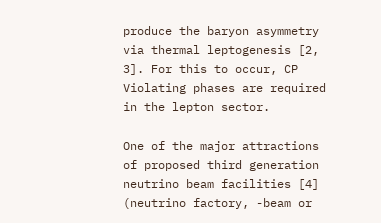produce the baryon asymmetry via thermal leptogenesis [2, 3]. For this to occur, CP Violating phases are required in the lepton sector.

One of the major attractions of proposed third generation neutrino beam facilities [4] (neutrino factory, -beam or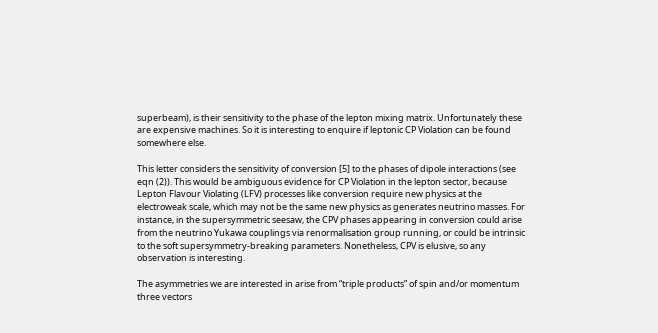superbeam), is their sensitivity to the phase of the lepton mixing matrix. Unfortunately these are expensive machines. So it is interesting to enquire if leptonic CP Violation can be found somewhere else.

This letter considers the sensitivity of conversion [5] to the phases of dipole interactions (see eqn (2)). This would be ambiguous evidence for CP Violation in the lepton sector, because Lepton Flavour Violating (LFV) processes like conversion require new physics at the electroweak scale, which may not be the same new physics as generates neutrino masses. For instance, in the supersymmetric seesaw, the CPV phases appearing in conversion could arise from the neutrino Yukawa couplings via renormalisation group running, or could be intrinsic to the soft supersymmetry-breaking parameters. Nonetheless, CPV is elusive, so any observation is interesting.

The asymmetries we are interested in arise from “triple products” of spin and/or momentum three vectors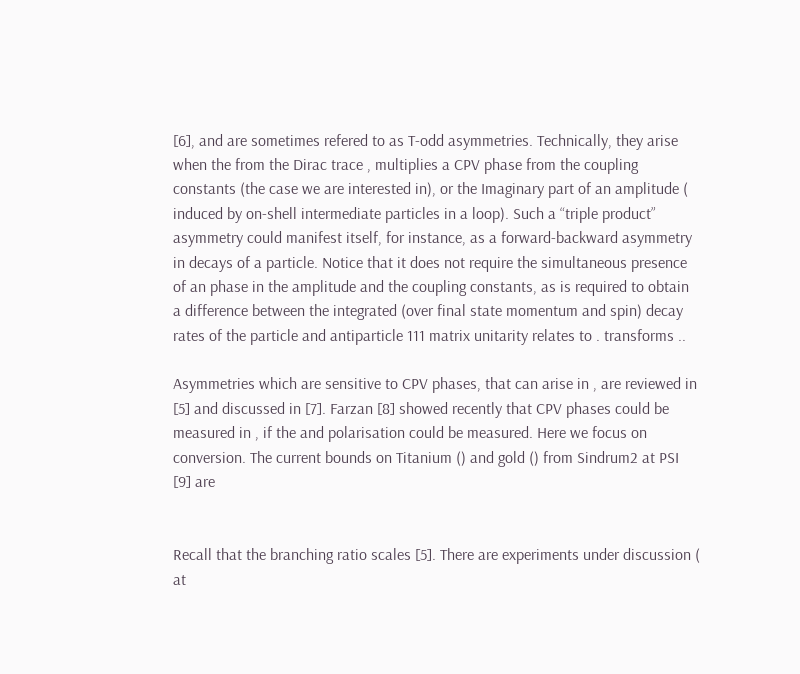[6], and are sometimes refered to as T-odd asymmetries. Technically, they arise when the from the Dirac trace , multiplies a CPV phase from the coupling constants (the case we are interested in), or the Imaginary part of an amplitude ( induced by on-shell intermediate particles in a loop). Such a “triple product” asymmetry could manifest itself, for instance, as a forward-backward asymmetry in decays of a particle. Notice that it does not require the simultaneous presence of an phase in the amplitude and the coupling constants, as is required to obtain a difference between the integrated (over final state momentum and spin) decay rates of the particle and antiparticle 111 matrix unitarity relates to . transforms ..

Asymmetries which are sensitive to CPV phases, that can arise in , are reviewed in [5] and discussed in [7]. Farzan [8] showed recently that CPV phases could be measured in , if the and polarisation could be measured. Here we focus on conversion. The current bounds on Titanium () and gold () from Sindrum2 at PSI [9] are


Recall that the branching ratio scales [5]. There are experiments under discussion ( at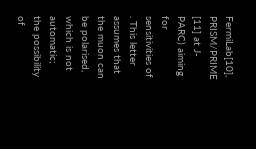FermiLab[10], PRISM/PRIME [11] at J-PARC) aiming for sensitivities of . This letter assumes that the muon can be polarised, which is not automatic; the possibility of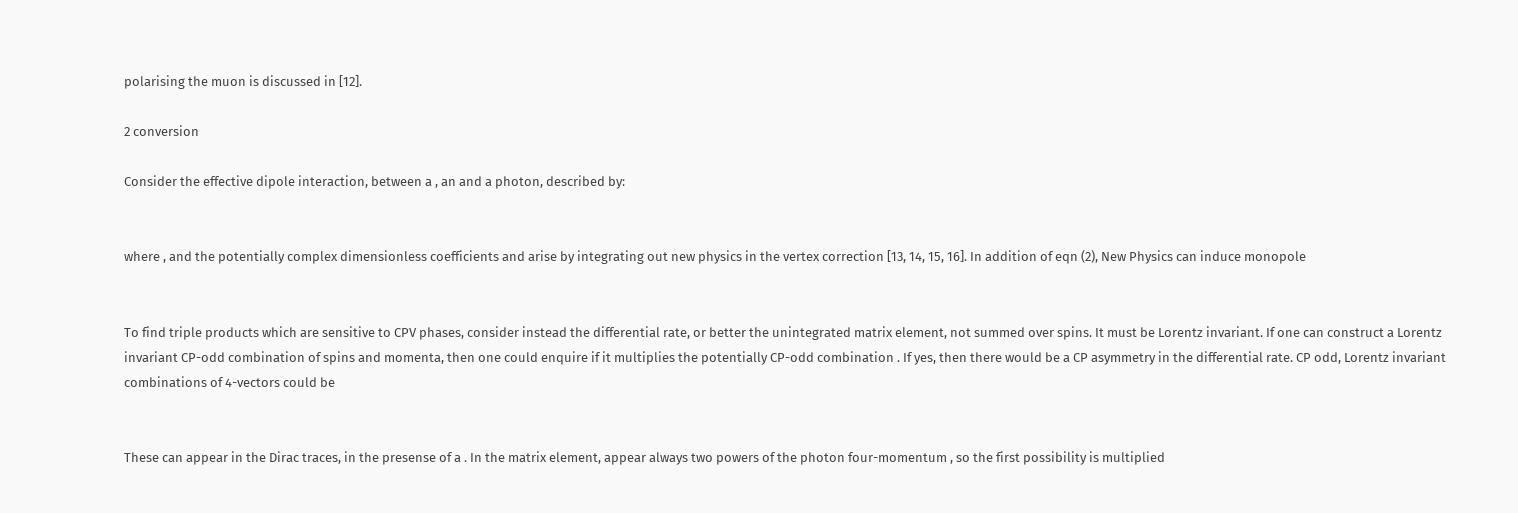polarising the muon is discussed in [12].

2 conversion

Consider the effective dipole interaction, between a , an and a photon, described by:


where , and the potentially complex dimensionless coefficients and arise by integrating out new physics in the vertex correction [13, 14, 15, 16]. In addition of eqn (2), New Physics can induce monopole


To find triple products which are sensitive to CPV phases, consider instead the differential rate, or better the unintegrated matrix element, not summed over spins. It must be Lorentz invariant. If one can construct a Lorentz invariant CP-odd combination of spins and momenta, then one could enquire if it multiplies the potentially CP-odd combination . If yes, then there would be a CP asymmetry in the differential rate. CP odd, Lorentz invariant combinations of 4-vectors could be


These can appear in the Dirac traces, in the presense of a . In the matrix element, appear always two powers of the photon four-momentum , so the first possibility is multiplied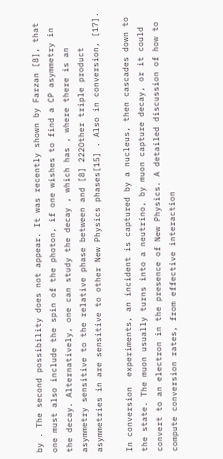by . The second possibility does not appear. It was recently shown by Farzan [8], that one must also include the spin of the photon, if one wishes to find a CP asymmetry in the decay. Alternatively, one can study the decay , which has , where there is an asymmetry sensitive to the relative phase between and [8] 222Other triple product asymmetries in are sensitive to other New Physics phases[15] . Also in conversion, [17].

In conversion  experiments, an incident is captured by a nucleus, then cascades down to the state. The muon usually turns into a neutrino, by muon capture decay, or it could convert to an electron in the presence of New Physics. A detailed discussion of how to compute conversion rates, from effective interaction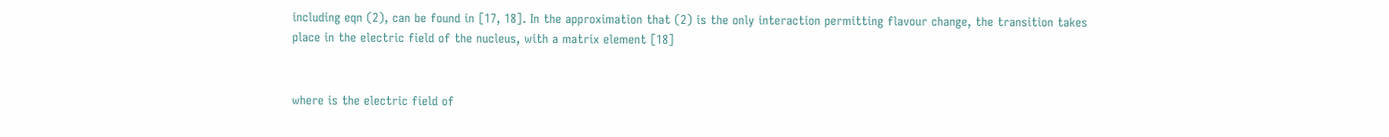including eqn (2), can be found in [17, 18]. In the approximation that (2) is the only interaction permitting flavour change, the transition takes place in the electric field of the nucleus, with a matrix element [18]


where is the electric field of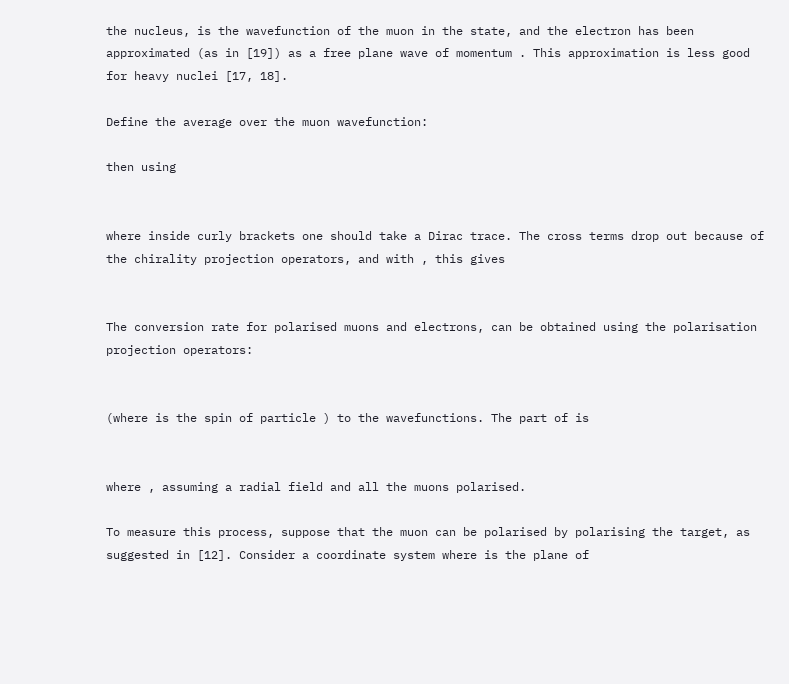the nucleus, is the wavefunction of the muon in the state, and the electron has been approximated (as in [19]) as a free plane wave of momentum . This approximation is less good for heavy nuclei [17, 18].

Define the average over the muon wavefunction:

then using


where inside curly brackets one should take a Dirac trace. The cross terms drop out because of the chirality projection operators, and with , this gives


The conversion rate for polarised muons and electrons, can be obtained using the polarisation projection operators:


(where is the spin of particle ) to the wavefunctions. The part of is


where , assuming a radial field and all the muons polarised.

To measure this process, suppose that the muon can be polarised by polarising the target, as suggested in [12]. Consider a coordinate system where is the plane of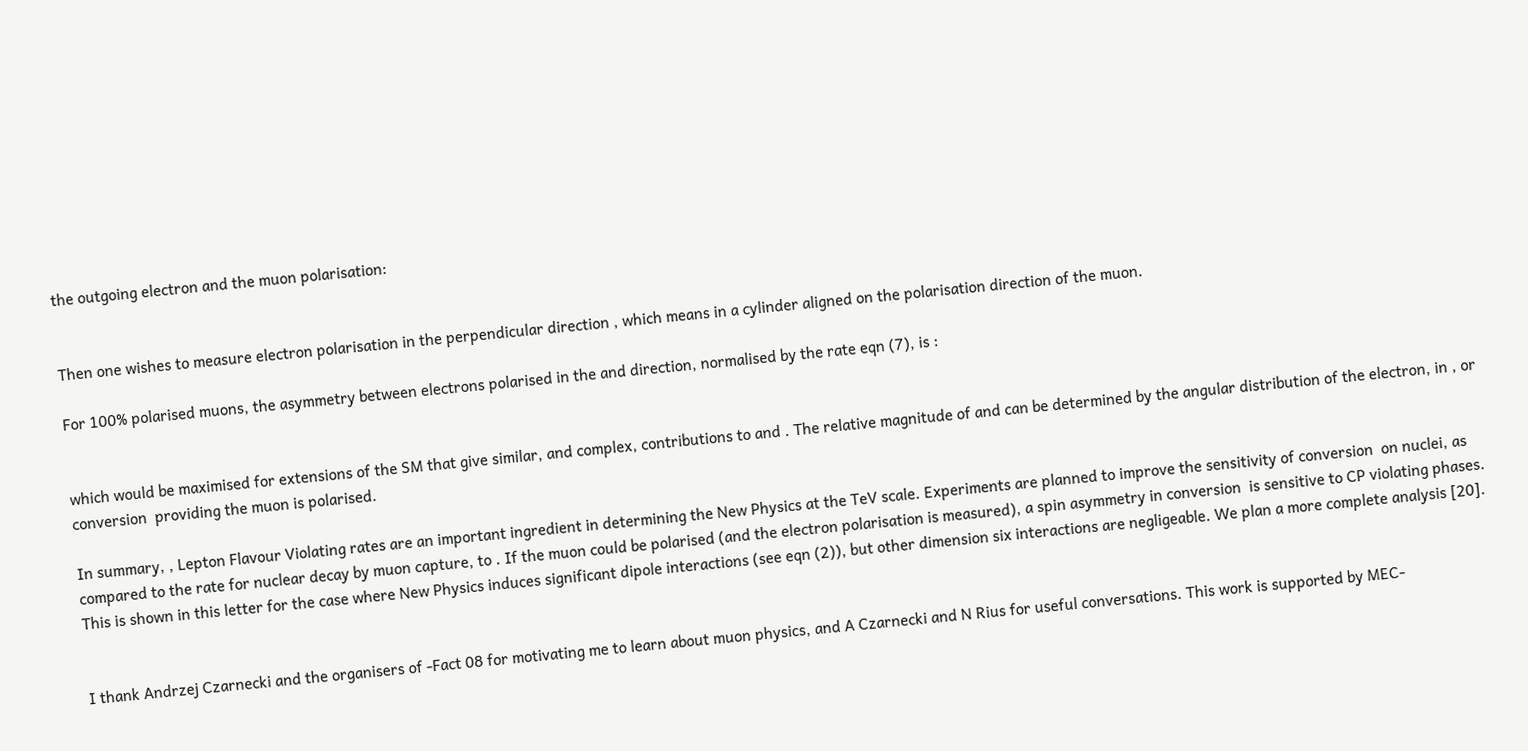the outgoing electron and the muon polarisation:


Then one wishes to measure electron polarisation in the perpendicular direction , which means in a cylinder aligned on the polarisation direction of the muon.

For 100% polarised muons, the asymmetry between electrons polarised in the and direction, normalised by the rate eqn (7), is :


which would be maximised for extensions of the SM that give similar, and complex, contributions to and . The relative magnitude of and can be determined by the angular distribution of the electron, in , or conversion  providing the muon is polarised.

In summary, , Lepton Flavour Violating rates are an important ingredient in determining the New Physics at the TeV scale. Experiments are planned to improve the sensitivity of conversion  on nuclei, as compared to the rate for nuclear decay by muon capture, to . If the muon could be polarised (and the electron polarisation is measured), a spin asymmetry in conversion  is sensitive to CP violating phases. This is shown in this letter for the case where New Physics induces significant dipole interactions (see eqn (2)), but other dimension six interactions are negligeable. We plan a more complete analysis [20].


I thank Andrzej Czarnecki and the organisers of -Fact 08 for motivating me to learn about muon physics, and A Czarnecki and N Rius for useful conversations. This work is supported by MEC-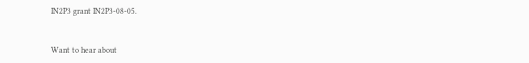IN2P3 grant IN2P3-08-05.


Want to hear about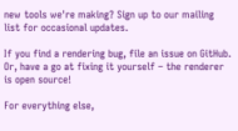new tools we're making? Sign up to our mailing list for occasional updates.

If you find a rendering bug, file an issue on GitHub. Or, have a go at fixing it yourself – the renderer is open source!

For everything else,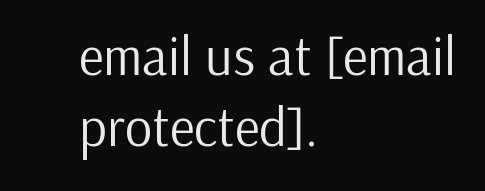email us at [email protected].